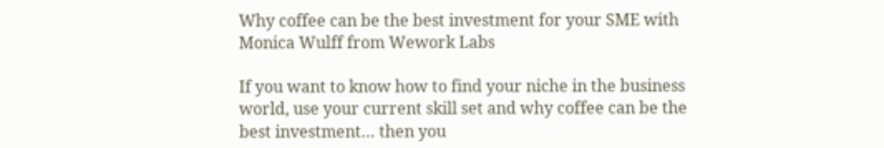Why coffee can be the best investment for your SME with Monica Wulff from Wework Labs

If you want to know how to find your niche in the business world, use your current skill set and why coffee can be the best investment… then you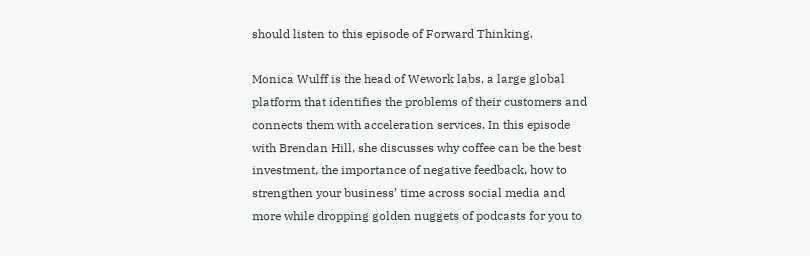should listen to this episode of Forward Thinking.

Monica Wulff is the head of Wework labs, a large global platform that identifies the problems of their customers and connects them with acceleration services. In this episode with Brendan Hill, she discusses why coffee can be the best investment, the importance of negative feedback, how to strengthen your business’ time across social media and more while dropping golden nuggets of podcasts for you to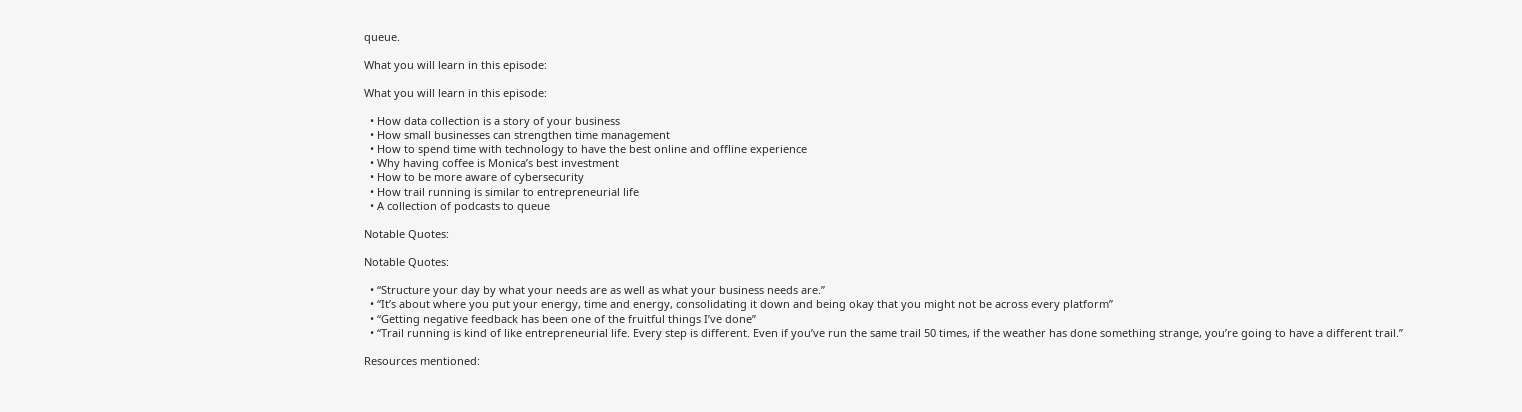queue.

What you will learn in this episode:

What you will learn in this episode:

  • How data collection is a story of your business
  • How small businesses can strengthen time management
  • How to spend time with technology to have the best online and offline experience
  • Why having coffee is Monica’s best investment
  • How to be more aware of cybersecurity
  • How trail running is similar to entrepreneurial life
  • A collection of podcasts to queue

Notable Quotes:

Notable Quotes:

  • “Structure your day by what your needs are as well as what your business needs are.”
  • “It’s about where you put your energy, time and energy, consolidating it down and being okay that you might not be across every platform”
  • “Getting negative feedback has been one of the fruitful things I’ve done”
  • “Trail running is kind of like entrepreneurial life. Every step is different. Even if you’ve run the same trail 50 times, if the weather has done something strange, you’re going to have a different trail.”

Resources mentioned: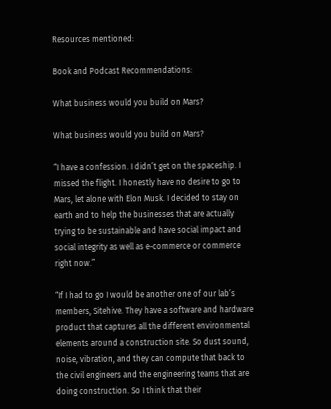Resources mentioned:

Book and Podcast Recommendations:

What business would you build on Mars?

What business would you build on Mars?

“I have a confession. I didn’t get on the spaceship. I missed the flight. I honestly have no desire to go to Mars, let alone with Elon Musk. I decided to stay on earth and to help the businesses that are actually trying to be sustainable and have social impact and social integrity as well as e-commerce or commerce right now.”

“If I had to go I would be another one of our lab’s members, Sitehive. They have a software and hardware product that captures all the different environmental elements around a construction site. So dust sound, noise, vibration, and they can compute that back to the civil engineers and the engineering teams that are doing construction. So I think that their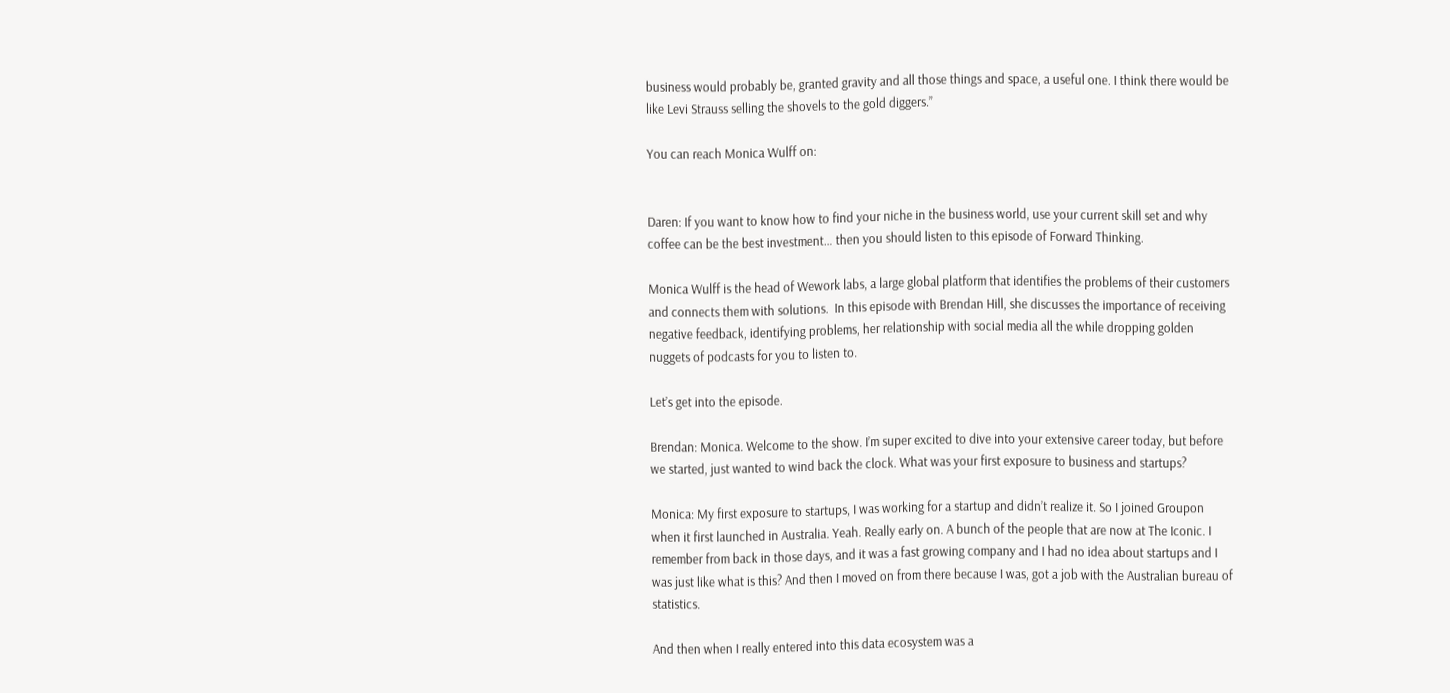business would probably be, granted gravity and all those things and space, a useful one. I think there would be like Levi Strauss selling the shovels to the gold diggers.”

You can reach Monica Wulff on:


Daren: If you want to know how to find your niche in the business world, use your current skill set and why coffee can be the best investment… then you should listen to this episode of Forward Thinking.

Monica Wulff is the head of Wework labs, a large global platform that identifies the problems of their customers and connects them with solutions.  In this episode with Brendan Hill, she discusses the importance of receiving negative feedback, identifying problems, her relationship with social media all the while dropping golden nuggets of podcasts for you to listen to.

Let’s get into the episode.

Brendan: Monica. Welcome to the show. I’m super excited to dive into your extensive career today, but before we started, just wanted to wind back the clock. What was your first exposure to business and startups?

Monica: My first exposure to startups, I was working for a startup and didn’t realize it. So I joined Groupon when it first launched in Australia. Yeah. Really early on. A bunch of the people that are now at The Iconic. I remember from back in those days, and it was a fast growing company and I had no idea about startups and I was just like what is this? And then I moved on from there because I was, got a job with the Australian bureau of statistics.

And then when I really entered into this data ecosystem was a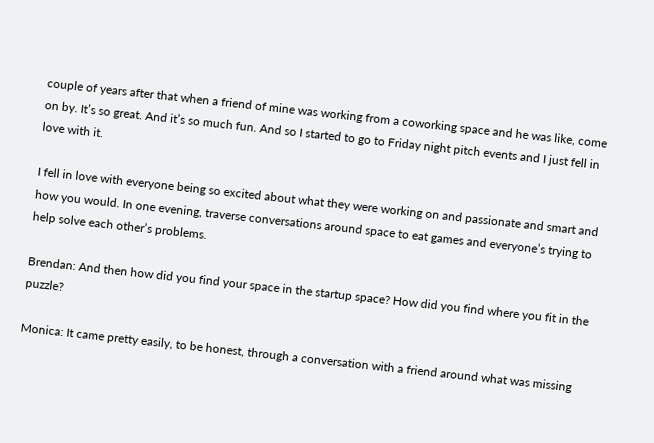couple of years after that when a friend of mine was working from a coworking space and he was like, come on by. It’s so great. And it’s so much fun. And so I started to go to Friday night pitch events and I just fell in love with it.

I fell in love with everyone being so excited about what they were working on and passionate and smart and how you would. In one evening, traverse conversations around space to eat games and everyone’s trying to help solve each other’s problems.

Brendan: And then how did you find your space in the startup space? How did you find where you fit in the puzzle?

Monica: It came pretty easily, to be honest, through a conversation with a friend around what was missing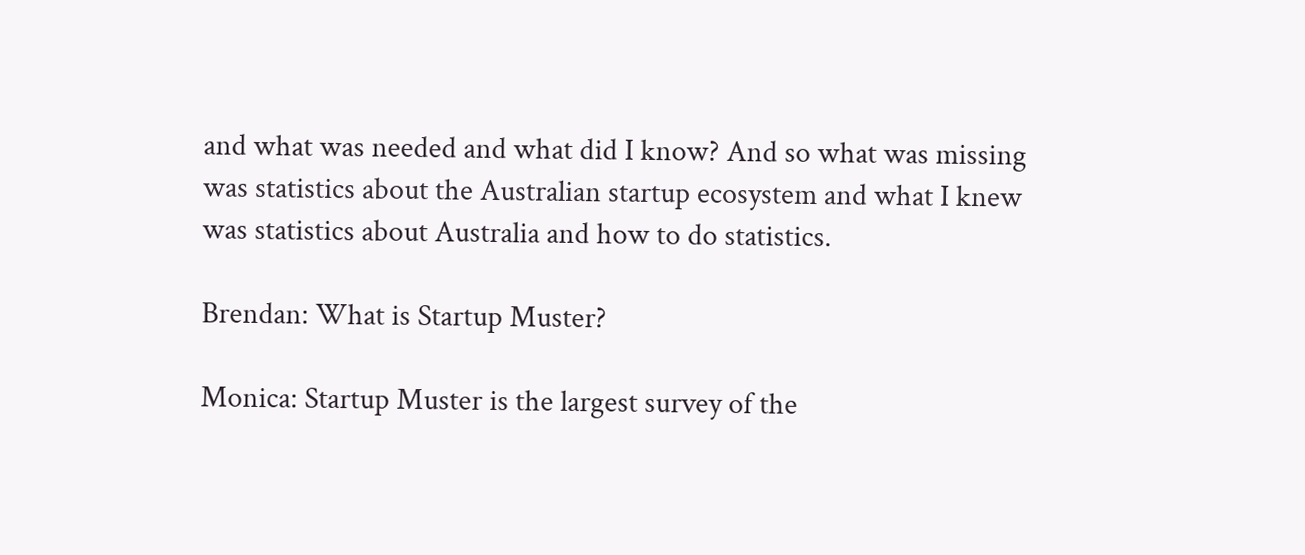and what was needed and what did I know? And so what was missing was statistics about the Australian startup ecosystem and what I knew was statistics about Australia and how to do statistics.

Brendan: What is Startup Muster?

Monica: Startup Muster is the largest survey of the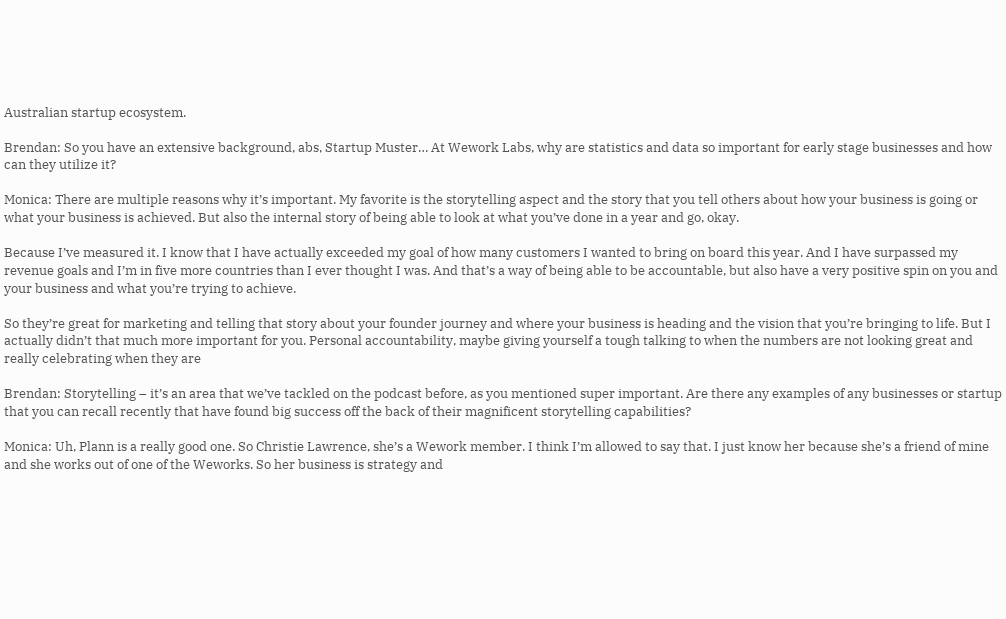Australian startup ecosystem.

Brendan: So you have an extensive background, abs, Startup Muster… At Wework Labs, why are statistics and data so important for early stage businesses and how can they utilize it?

Monica: There are multiple reasons why it’s important. My favorite is the storytelling aspect and the story that you tell others about how your business is going or what your business is achieved. But also the internal story of being able to look at what you’ve done in a year and go, okay.

Because I’ve measured it. I know that I have actually exceeded my goal of how many customers I wanted to bring on board this year. And I have surpassed my revenue goals and I’m in five more countries than I ever thought I was. And that’s a way of being able to be accountable, but also have a very positive spin on you and your business and what you’re trying to achieve.

So they’re great for marketing and telling that story about your founder journey and where your business is heading and the vision that you’re bringing to life. But I actually didn’t that much more important for you. Personal accountability, maybe giving yourself a tough talking to when the numbers are not looking great and really celebrating when they are

Brendan: Storytelling – it’s an area that we’ve tackled on the podcast before, as you mentioned super important. Are there any examples of any businesses or startup that you can recall recently that have found big success off the back of their magnificent storytelling capabilities?

Monica: Uh, Plann is a really good one. So Christie Lawrence, she’s a Wework member. I think I’m allowed to say that. I just know her because she’s a friend of mine and she works out of one of the Weworks. So her business is strategy and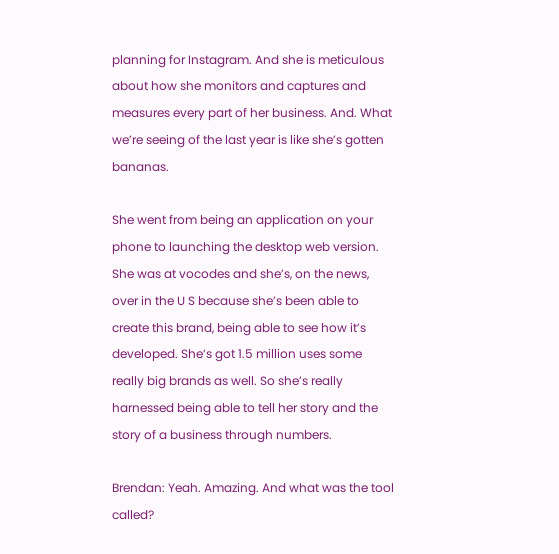planning for Instagram. And she is meticulous about how she monitors and captures and measures every part of her business. And. What we’re seeing of the last year is like she’s gotten bananas.

She went from being an application on your phone to launching the desktop web version. She was at vocodes and she’s, on the news, over in the U S because she’s been able to create this brand, being able to see how it’s developed. She’s got 1.5 million uses some really big brands as well. So she’s really harnessed being able to tell her story and the story of a business through numbers.

Brendan: Yeah. Amazing. And what was the tool called?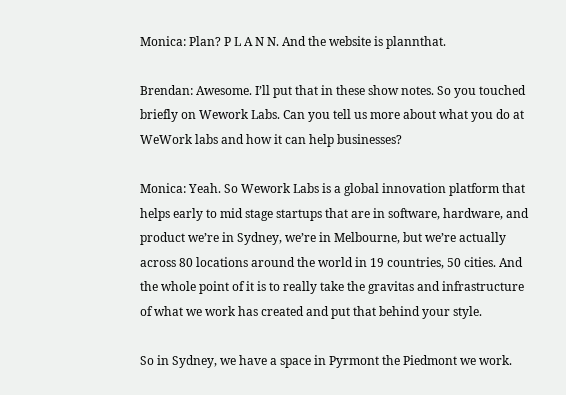Monica: Plan? P L A N N. And the website is plannthat.

Brendan: Awesome. I’ll put that in these show notes. So you touched briefly on Wework Labs. Can you tell us more about what you do at WeWork labs and how it can help businesses?

Monica: Yeah. So Wework Labs is a global innovation platform that helps early to mid stage startups that are in software, hardware, and product we’re in Sydney, we’re in Melbourne, but we’re actually across 80 locations around the world in 19 countries, 50 cities. And the whole point of it is to really take the gravitas and infrastructure of what we work has created and put that behind your style.

So in Sydney, we have a space in Pyrmont the Piedmont we work.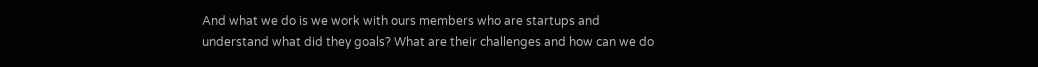And what we do is we work with ours members who are startups and understand what did they goals? What are their challenges and how can we do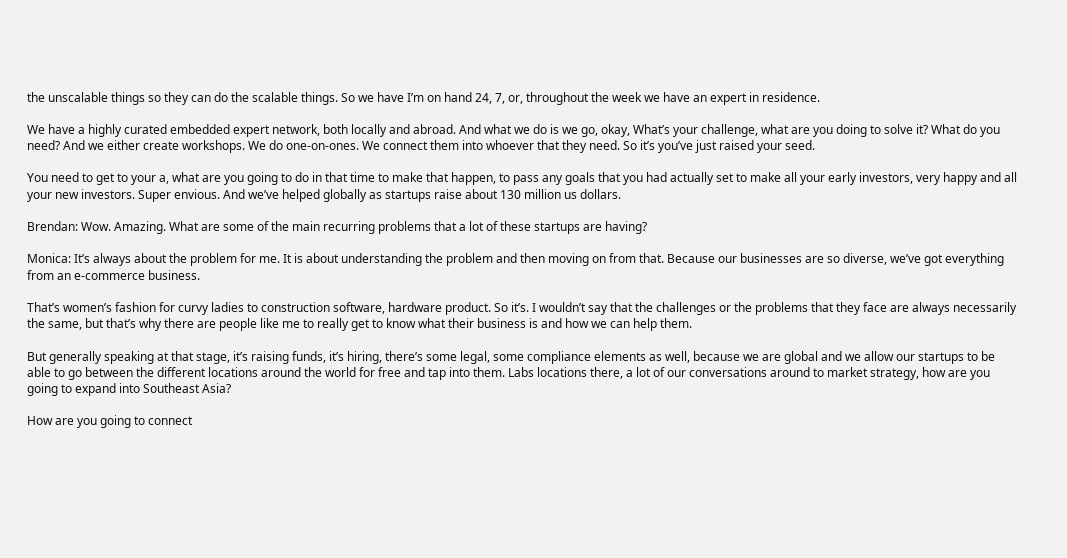the unscalable things so they can do the scalable things. So we have I’m on hand 24, 7, or, throughout the week we have an expert in residence.

We have a highly curated embedded expert network, both locally and abroad. And what we do is we go, okay, What’s your challenge, what are you doing to solve it? What do you need? And we either create workshops. We do one-on-ones. We connect them into whoever that they need. So it’s you’ve just raised your seed.

You need to get to your a, what are you going to do in that time to make that happen, to pass any goals that you had actually set to make all your early investors, very happy and all your new investors. Super envious. And we’ve helped globally as startups raise about 130 million us dollars.

Brendan: Wow. Amazing. What are some of the main recurring problems that a lot of these startups are having?

Monica: It’s always about the problem for me. It is about understanding the problem and then moving on from that. Because our businesses are so diverse, we’ve got everything from an e-commerce business.

That’s women’s fashion for curvy ladies to construction software, hardware product. So it’s. I wouldn’t say that the challenges or the problems that they face are always necessarily the same, but that’s why there are people like me to really get to know what their business is and how we can help them.

But generally speaking at that stage, it’s raising funds, it’s hiring, there’s some legal, some compliance elements as well, because we are global and we allow our startups to be able to go between the different locations around the world for free and tap into them. Labs locations there, a lot of our conversations around to market strategy, how are you going to expand into Southeast Asia?

How are you going to connect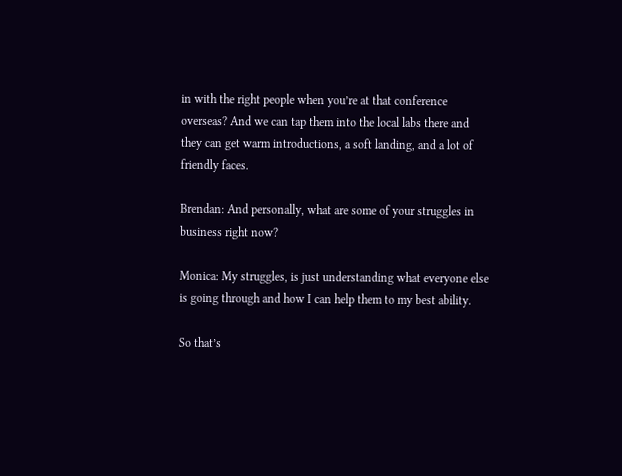in with the right people when you’re at that conference overseas? And we can tap them into the local labs there and they can get warm introductions, a soft landing, and a lot of friendly faces.

Brendan: And personally, what are some of your struggles in business right now?

Monica: My struggles, is just understanding what everyone else is going through and how I can help them to my best ability.

So that’s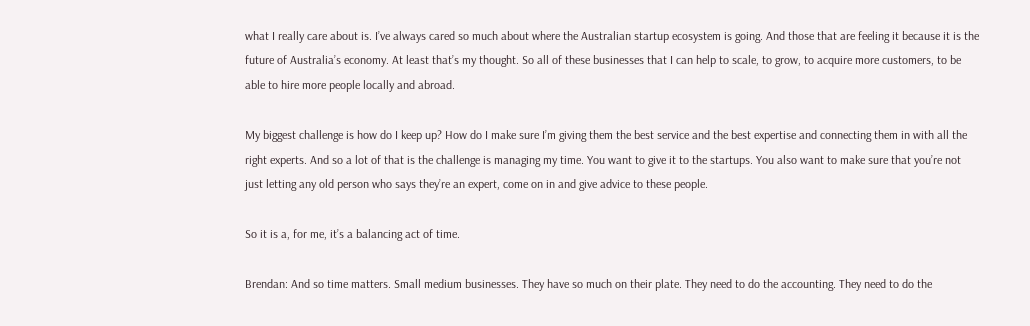what I really care about is. I’ve always cared so much about where the Australian startup ecosystem is going. And those that are feeling it because it is the future of Australia’s economy. At least that’s my thought. So all of these businesses that I can help to scale, to grow, to acquire more customers, to be able to hire more people locally and abroad.

My biggest challenge is how do I keep up? How do I make sure I’m giving them the best service and the best expertise and connecting them in with all the right experts. And so a lot of that is the challenge is managing my time. You want to give it to the startups. You also want to make sure that you’re not just letting any old person who says they’re an expert, come on in and give advice to these people.

So it is a, for me, it’s a balancing act of time.

Brendan: And so time matters. Small medium businesses. They have so much on their plate. They need to do the accounting. They need to do the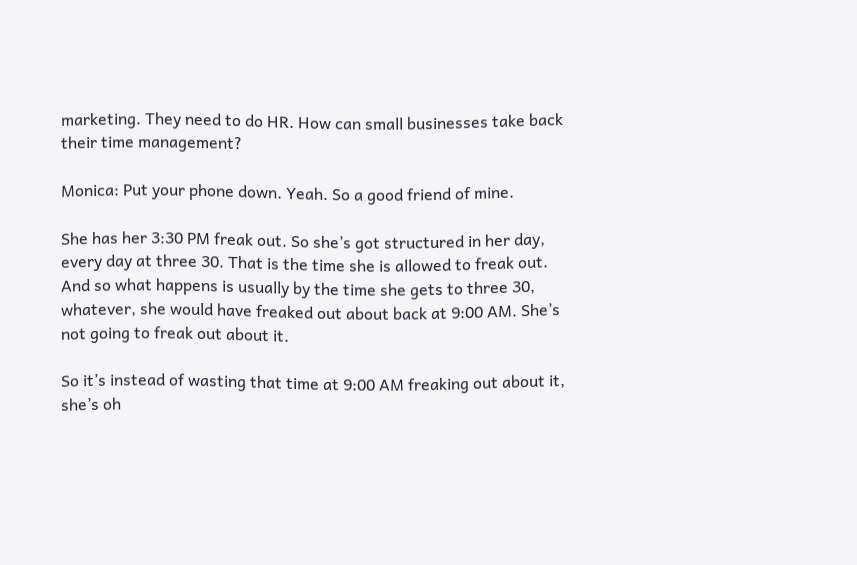marketing. They need to do HR. How can small businesses take back their time management?

Monica: Put your phone down. Yeah. So a good friend of mine.

She has her 3:30 PM freak out. So she’s got structured in her day, every day at three 30. That is the time she is allowed to freak out. And so what happens is usually by the time she gets to three 30, whatever, she would have freaked out about back at 9:00 AM. She’s not going to freak out about it.

So it’s instead of wasting that time at 9:00 AM freaking out about it, she’s oh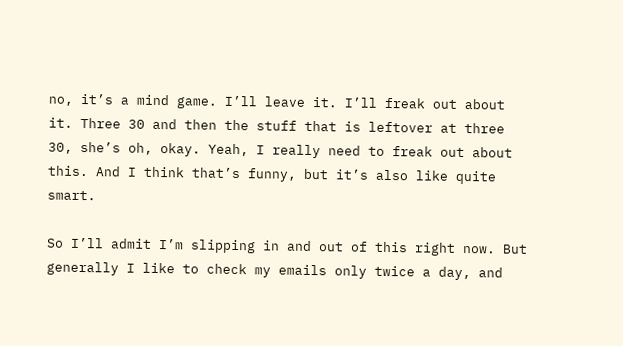no, it’s a mind game. I’ll leave it. I’ll freak out about it. Three 30 and then the stuff that is leftover at three 30, she’s oh, okay. Yeah, I really need to freak out about this. And I think that’s funny, but it’s also like quite smart.

So I’ll admit I’m slipping in and out of this right now. But generally I like to check my emails only twice a day, and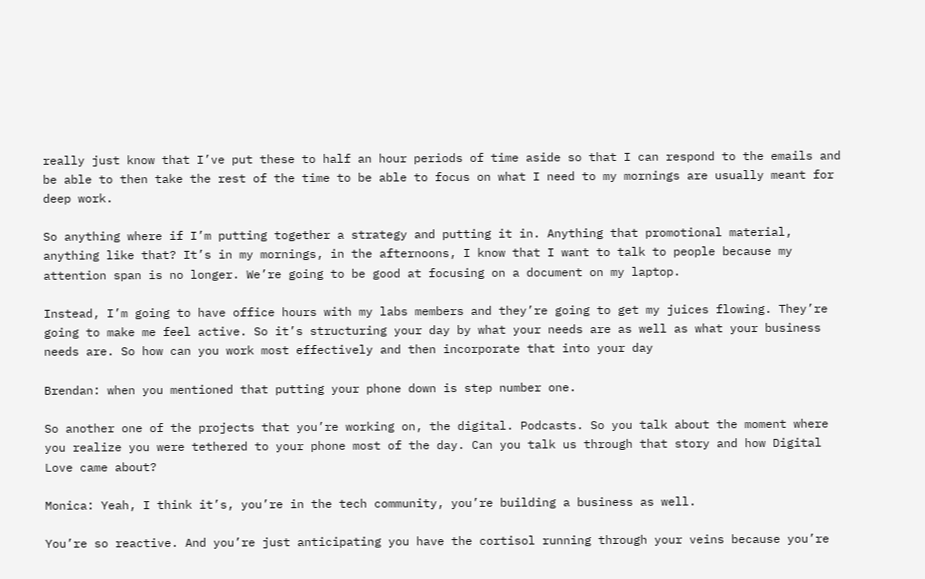really just know that I’ve put these to half an hour periods of time aside so that I can respond to the emails and be able to then take the rest of the time to be able to focus on what I need to my mornings are usually meant for deep work.

So anything where if I’m putting together a strategy and putting it in. Anything that promotional material, anything like that? It’s in my mornings, in the afternoons, I know that I want to talk to people because my attention span is no longer. We’re going to be good at focusing on a document on my laptop.

Instead, I’m going to have office hours with my labs members and they’re going to get my juices flowing. They’re going to make me feel active. So it’s structuring your day by what your needs are as well as what your business needs are. So how can you work most effectively and then incorporate that into your day

Brendan: when you mentioned that putting your phone down is step number one.

So another one of the projects that you’re working on, the digital. Podcasts. So you talk about the moment where you realize you were tethered to your phone most of the day. Can you talk us through that story and how Digital Love came about?

Monica: Yeah, I think it’s, you’re in the tech community, you’re building a business as well.

You’re so reactive. And you’re just anticipating you have the cortisol running through your veins because you’re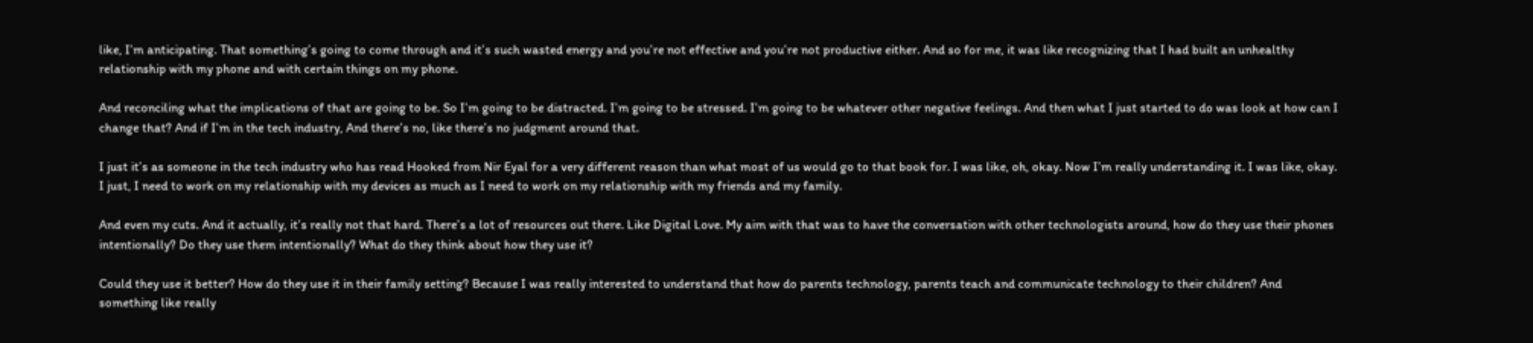like, I’m anticipating. That something’s going to come through and it’s such wasted energy and you’re not effective and you’re not productive either. And so for me, it was like recognizing that I had built an unhealthy relationship with my phone and with certain things on my phone.

And reconciling what the implications of that are going to be. So I’m going to be distracted. I’m going to be stressed. I’m going to be whatever other negative feelings. And then what I just started to do was look at how can I change that? And if I’m in the tech industry, And there’s no, like there’s no judgment around that.

I just it’s as someone in the tech industry who has read Hooked from Nir Eyal for a very different reason than what most of us would go to that book for. I was like, oh, okay. Now I’m really understanding it. I was like, okay. I just, I need to work on my relationship with my devices as much as I need to work on my relationship with my friends and my family.

And even my cuts. And it actually, it’s really not that hard. There’s a lot of resources out there. Like Digital Love. My aim with that was to have the conversation with other technologists around, how do they use their phones intentionally? Do they use them intentionally? What do they think about how they use it?

Could they use it better? How do they use it in their family setting? Because I was really interested to understand that how do parents technology, parents teach and communicate technology to their children? And something like really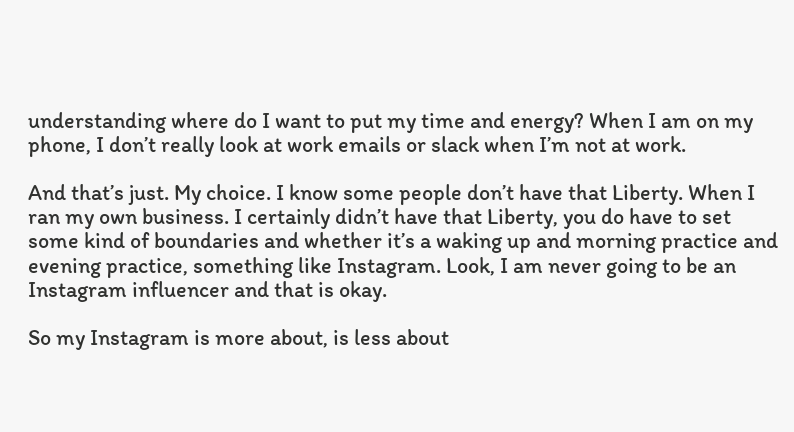understanding where do I want to put my time and energy? When I am on my phone, I don’t really look at work emails or slack when I’m not at work.

And that’s just. My choice. I know some people don’t have that Liberty. When I ran my own business. I certainly didn’t have that Liberty, you do have to set some kind of boundaries and whether it’s a waking up and morning practice and evening practice, something like Instagram. Look, I am never going to be an Instagram influencer and that is okay.

So my Instagram is more about, is less about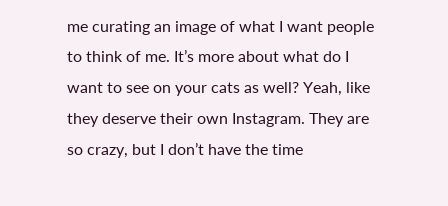me curating an image of what I want people to think of me. It’s more about what do I want to see on your cats as well? Yeah, like they deserve their own Instagram. They are so crazy, but I don’t have the time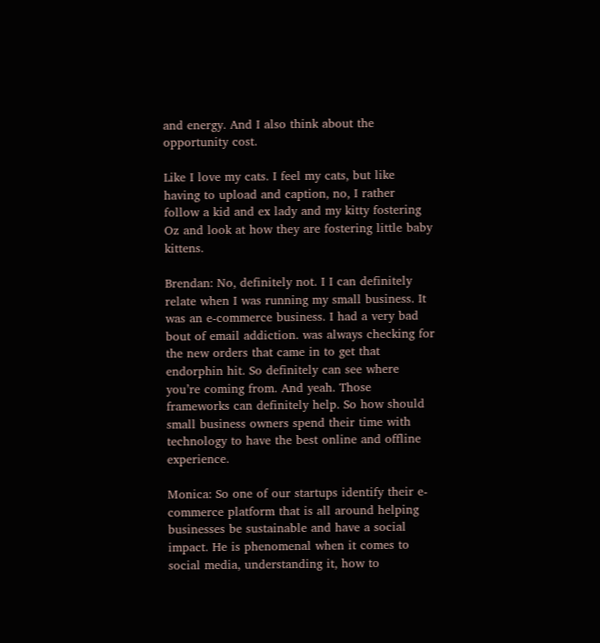and energy. And I also think about the opportunity cost.

Like I love my cats. I feel my cats, but like having to upload and caption, no, I rather follow a kid and ex lady and my kitty fostering Oz and look at how they are fostering little baby kittens.

Brendan: No, definitely not. I I can definitely relate when I was running my small business. It was an e-commerce business. I had a very bad bout of email addiction. was always checking for the new orders that came in to get that endorphin hit. So definitely can see where you’re coming from. And yeah. Those frameworks can definitely help. So how should small business owners spend their time with technology to have the best online and offline experience.

Monica: So one of our startups identify their e-commerce platform that is all around helping businesses be sustainable and have a social impact. He is phenomenal when it comes to social media, understanding it, how to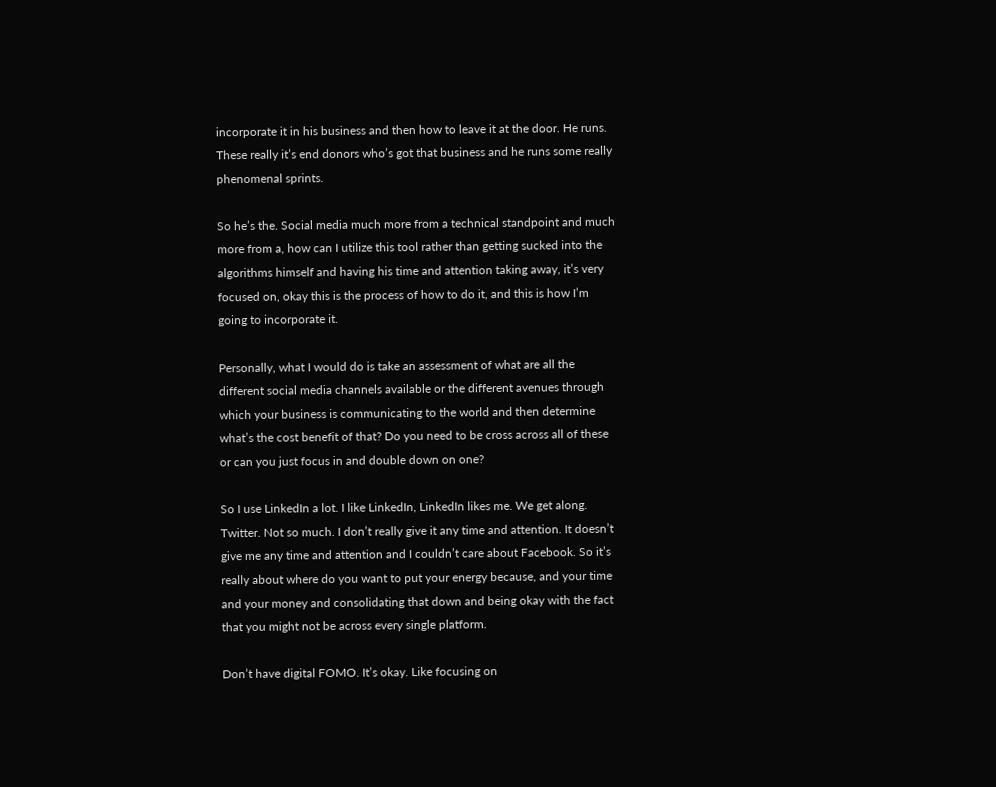incorporate it in his business and then how to leave it at the door. He runs. These really it’s end donors who’s got that business and he runs some really phenomenal sprints.

So he’s the. Social media much more from a technical standpoint and much more from a, how can I utilize this tool rather than getting sucked into the algorithms himself and having his time and attention taking away, it’s very focused on, okay this is the process of how to do it, and this is how I’m going to incorporate it.

Personally, what I would do is take an assessment of what are all the different social media channels available or the different avenues through which your business is communicating to the world and then determine what’s the cost benefit of that? Do you need to be cross across all of these or can you just focus in and double down on one?

So I use LinkedIn a lot. I like LinkedIn, LinkedIn likes me. We get along. Twitter. Not so much. I don’t really give it any time and attention. It doesn’t give me any time and attention and I couldn’t care about Facebook. So it’s really about where do you want to put your energy because, and your time and your money and consolidating that down and being okay with the fact that you might not be across every single platform.

Don’t have digital FOMO. It’s okay. Like focusing on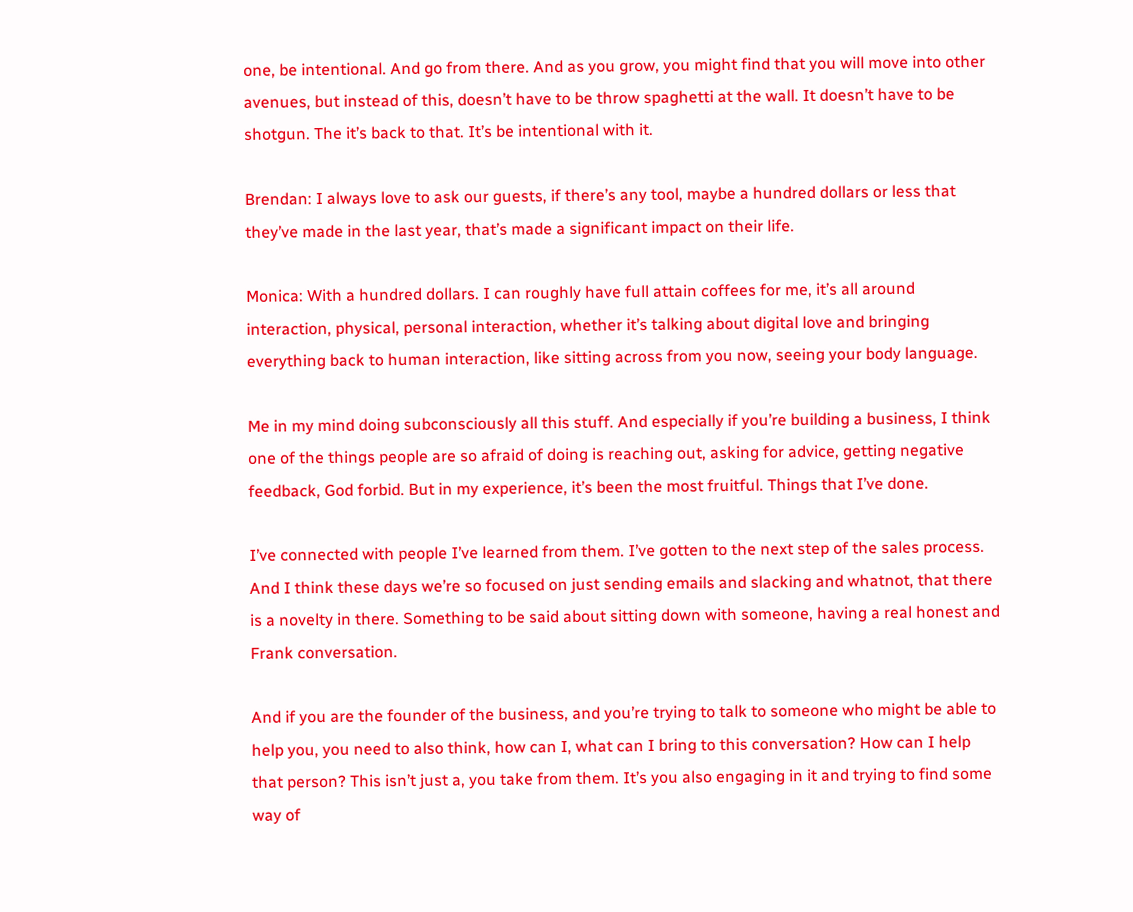one, be intentional. And go from there. And as you grow, you might find that you will move into other avenues, but instead of this, doesn’t have to be throw spaghetti at the wall. It doesn’t have to be shotgun. The it’s back to that. It’s be intentional with it.

Brendan: I always love to ask our guests, if there’s any tool, maybe a hundred dollars or less that they’ve made in the last year, that’s made a significant impact on their life.

Monica: With a hundred dollars. I can roughly have full attain coffees for me, it’s all around interaction, physical, personal interaction, whether it’s talking about digital love and bringing everything back to human interaction, like sitting across from you now, seeing your body language.

Me in my mind doing subconsciously all this stuff. And especially if you’re building a business, I think one of the things people are so afraid of doing is reaching out, asking for advice, getting negative feedback, God forbid. But in my experience, it’s been the most fruitful. Things that I’ve done.

I’ve connected with people I’ve learned from them. I’ve gotten to the next step of the sales process. And I think these days we’re so focused on just sending emails and slacking and whatnot, that there is a novelty in there. Something to be said about sitting down with someone, having a real honest and Frank conversation.

And if you are the founder of the business, and you’re trying to talk to someone who might be able to help you, you need to also think, how can I, what can I bring to this conversation? How can I help that person? This isn’t just a, you take from them. It’s you also engaging in it and trying to find some way of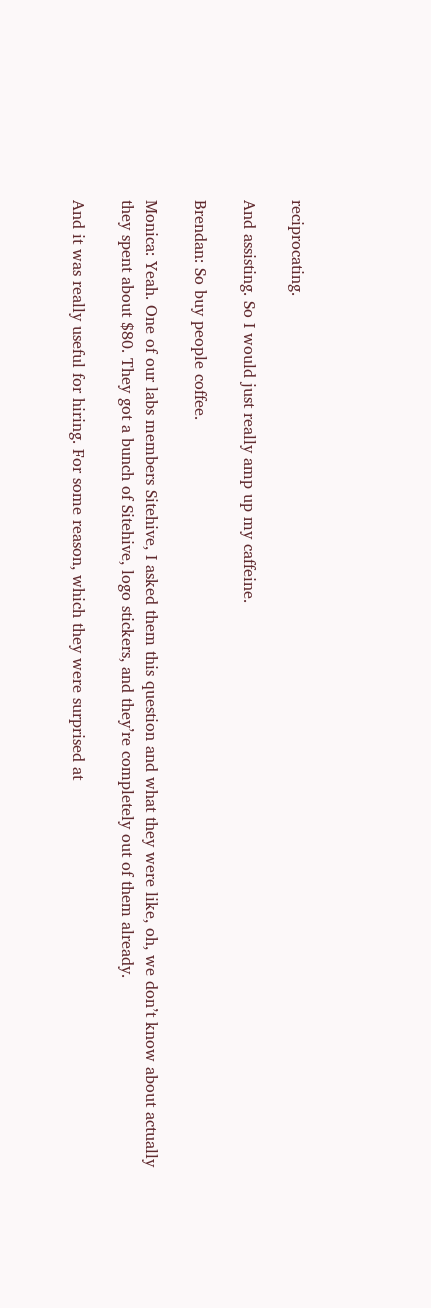reciprocating.

And assisting. So I would just really amp up my caffeine.

Brendan: So buy people coffee.

Monica: Yeah. One of our labs members Sitehive, I asked them this question and what they were like, oh, we don’t know about actually they spent about $80. They got a bunch of Sitehive, logo stickers, and they’re completely out of them already.

And it was really useful for hiring. For some reason, which they were surprised at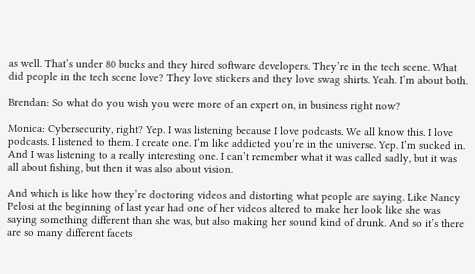as well. That’s under 80 bucks and they hired software developers. They’re in the tech scene. What did people in the tech scene love? They love stickers and they love swag shirts. Yeah. I’m about both.

Brendan: So what do you wish you were more of an expert on, in business right now?

Monica: Cybersecurity, right? Yep. I was listening because I love podcasts. We all know this. I love podcasts. I listened to them. I create one. I’m like addicted you’re in the universe. Yep. I’m sucked in. And I was listening to a really interesting one. I can’t remember what it was called sadly, but it was all about fishing, but then it was also about vision.

And which is like how they’re doctoring videos and distorting what people are saying. Like Nancy Pelosi at the beginning of last year had one of her videos altered to make her look like she was saying something different than she was, but also making her sound kind of drunk. And so it’s there are so many different facets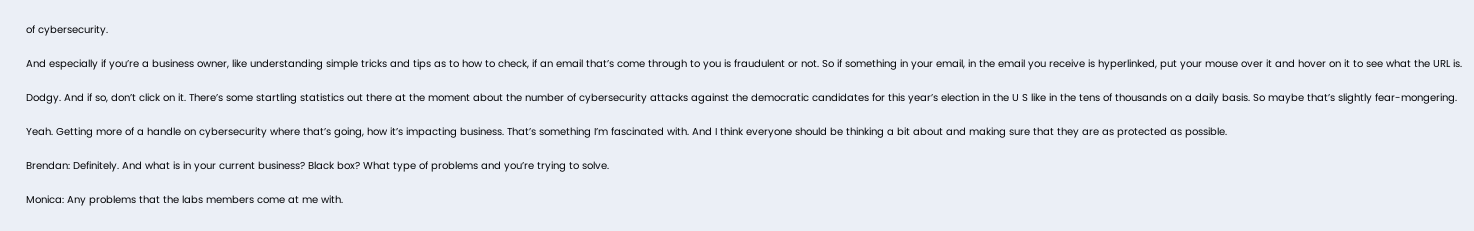of cybersecurity.

And especially if you’re a business owner, like understanding simple tricks and tips as to how to check, if an email that’s come through to you is fraudulent or not. So if something in your email, in the email you receive is hyperlinked, put your mouse over it and hover on it to see what the URL is.

Dodgy. And if so, don’t click on it. There’s some startling statistics out there at the moment about the number of cybersecurity attacks against the democratic candidates for this year’s election in the U S like in the tens of thousands on a daily basis. So maybe that’s slightly fear-mongering.

Yeah. Getting more of a handle on cybersecurity where that’s going, how it’s impacting business. That’s something I’m fascinated with. And I think everyone should be thinking a bit about and making sure that they are as protected as possible.

Brendan: Definitely. And what is in your current business? Black box? What type of problems and you’re trying to solve.

Monica: Any problems that the labs members come at me with.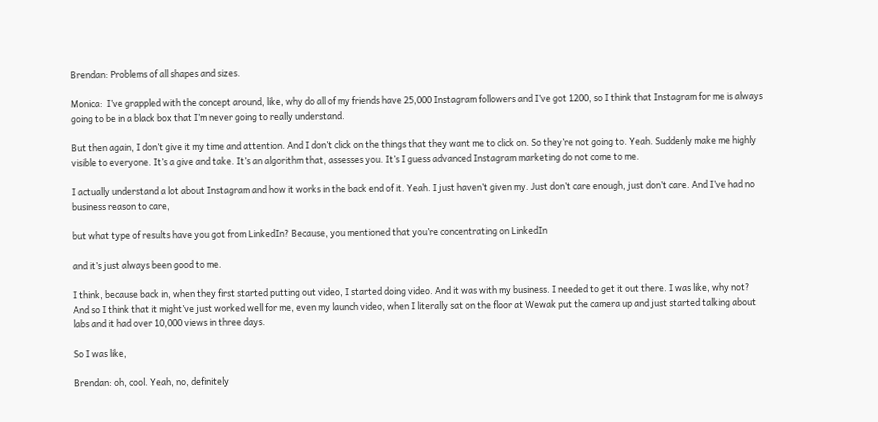Brendan: Problems of all shapes and sizes.

Monica:  I’ve grappled with the concept around, like, why do all of my friends have 25,000 Instagram followers and I’ve got 1200, so I think that Instagram for me is always going to be in a black box that I’m never going to really understand.

But then again, I don’t give it my time and attention. And I don’t click on the things that they want me to click on. So they’re not going to. Yeah. Suddenly make me highly visible to everyone. It’s a give and take. It’s an algorithm that, assesses you. It’s I guess advanced Instagram marketing do not come to me.

I actually understand a lot about Instagram and how it works in the back end of it. Yeah. I just haven’t given my. Just don’t care enough, just don’t care. And I’ve had no business reason to care,

but what type of results have you got from LinkedIn? Because, you mentioned that you’re concentrating on LinkedIn

and it’s just always been good to me.

I think, because back in, when they first started putting out video, I started doing video. And it was with my business. I needed to get it out there. I was like, why not? And so I think that it might’ve just worked well for me, even my launch video, when I literally sat on the floor at Wewak put the camera up and just started talking about labs and it had over 10,000 views in three days.

So I was like,

Brendan: oh, cool. Yeah, no, definitely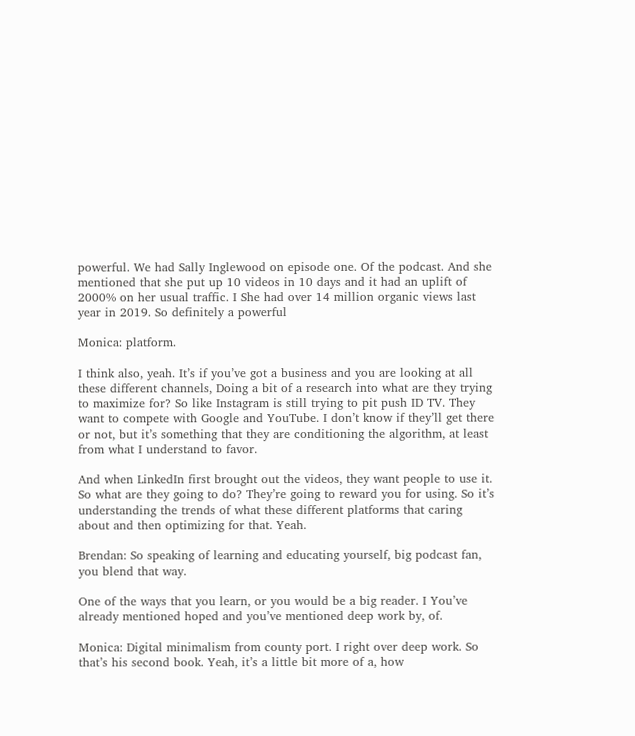powerful. We had Sally Inglewood on episode one. Of the podcast. And she mentioned that she put up 10 videos in 10 days and it had an uplift of 2000% on her usual traffic. I She had over 14 million organic views last year in 2019. So definitely a powerful

Monica: platform.

I think also, yeah. It’s if you’ve got a business and you are looking at all these different channels, Doing a bit of a research into what are they trying to maximize for? So like Instagram is still trying to pit push ID TV. They want to compete with Google and YouTube. I don’t know if they’ll get there or not, but it’s something that they are conditioning the algorithm, at least from what I understand to favor.

And when LinkedIn first brought out the videos, they want people to use it. So what are they going to do? They’re going to reward you for using. So it’s understanding the trends of what these different platforms that caring about and then optimizing for that. Yeah.

Brendan: So speaking of learning and educating yourself, big podcast fan, you blend that way.

One of the ways that you learn, or you would be a big reader. I You’ve already mentioned hoped and you’ve mentioned deep work by, of.

Monica: Digital minimalism from county port. I right over deep work. So that’s his second book. Yeah, it’s a little bit more of a, how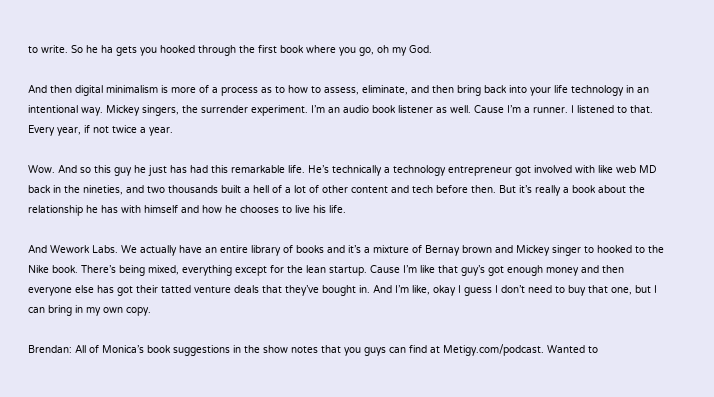to write. So he ha gets you hooked through the first book where you go, oh my God.

And then digital minimalism is more of a process as to how to assess, eliminate, and then bring back into your life technology in an intentional way. Mickey singers, the surrender experiment. I’m an audio book listener as well. Cause I’m a runner. I listened to that. Every year, if not twice a year.

Wow. And so this guy he just has had this remarkable life. He’s technically a technology entrepreneur got involved with like web MD back in the nineties, and two thousands built a hell of a lot of other content and tech before then. But it’s really a book about the relationship he has with himself and how he chooses to live his life.

And Wework Labs. We actually have an entire library of books and it’s a mixture of Bernay brown and Mickey singer to hooked to the Nike book. There’s being mixed, everything except for the lean startup. Cause I’m like that guy’s got enough money and then everyone else has got their tatted venture deals that they’ve bought in. And I’m like, okay I guess I don’t need to buy that one, but I can bring in my own copy.

Brendan: All of Monica’s book suggestions in the show notes that you guys can find at Metigy.com/podcast. Wanted to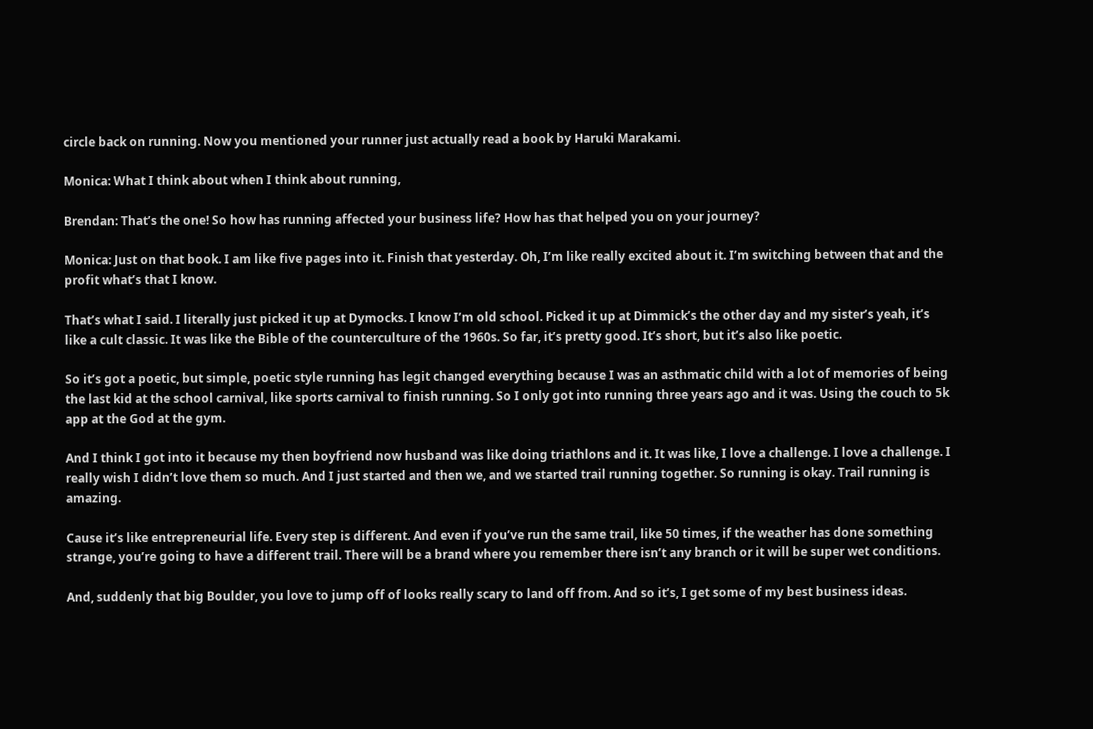circle back on running. Now you mentioned your runner just actually read a book by Haruki Marakami.

Monica: What I think about when I think about running,

Brendan: That’s the one! So how has running affected your business life? How has that helped you on your journey?

Monica: Just on that book. I am like five pages into it. Finish that yesterday. Oh, I’m like really excited about it. I’m switching between that and the profit what’s that I know.

That’s what I said. I literally just picked it up at Dymocks. I know I’m old school. Picked it up at Dimmick’s the other day and my sister’s yeah, it’s like a cult classic. It was like the Bible of the counterculture of the 1960s. So far, it’s pretty good. It’s short, but it’s also like poetic.

So it’s got a poetic, but simple, poetic style running has legit changed everything because I was an asthmatic child with a lot of memories of being the last kid at the school carnival, like sports carnival to finish running. So I only got into running three years ago and it was. Using the couch to 5k app at the God at the gym.

And I think I got into it because my then boyfriend now husband was like doing triathlons and it. It was like, I love a challenge. I love a challenge. I really wish I didn’t love them so much. And I just started and then we, and we started trail running together. So running is okay. Trail running is amazing.

Cause it’s like entrepreneurial life. Every step is different. And even if you’ve run the same trail, like 50 times, if the weather has done something strange, you’re going to have a different trail. There will be a brand where you remember there isn’t any branch or it will be super wet conditions.

And, suddenly that big Boulder, you love to jump off of looks really scary to land off from. And so it’s, I get some of my best business ideas.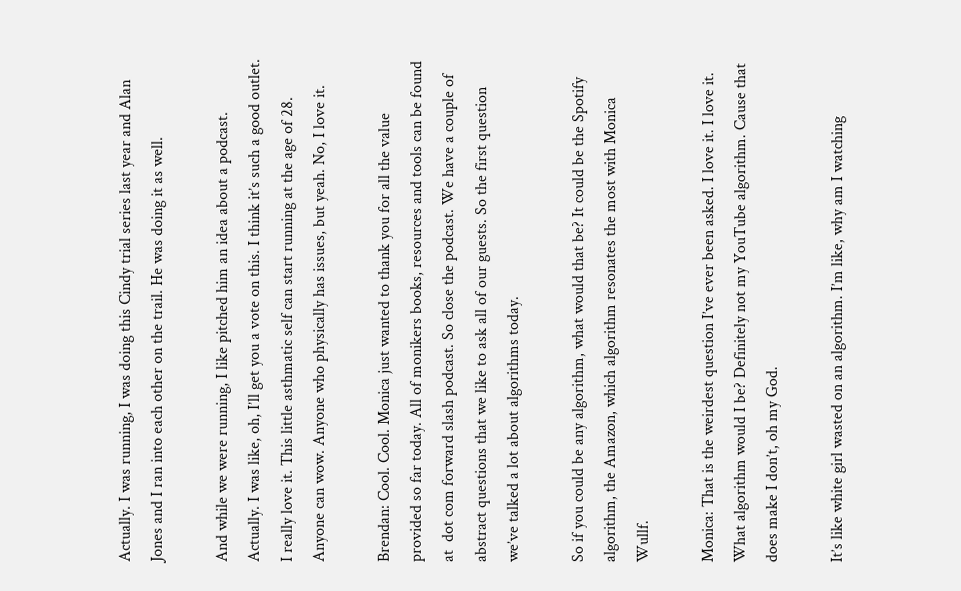Actually. I was running, I was doing this Cindy trial series last year and Alan Jones and I ran into each other on the trail. He was doing it as well.

And while we were running, I like pitched him an idea about a podcast. Actually. I was like, oh, I’ll get you a vote on this. I think it’s such a good outlet. I really love it. This little asthmatic self can start running at the age of 28. Anyone can wow. Anyone who physically has issues, but yeah. No, I love it.

Brendan: Cool. Cool. Monica just wanted to thank you for all the value provided so far today. All of monikers books, resources and tools can be found at  dot com forward slash podcast. So close the podcast. We have a couple of abstract questions that we like to ask all of our guests. So the first question we’ve talked a lot about algorithms today.

So if you could be any algorithm, what would that be? It could be the Spotify algorithm, the Amazon, which algorithm resonates the most with Monica Wullf.

Monica: That is the weirdest question I’ve ever been asked. I love it. I love it. What algorithm would I be? Definitely not my YouTube algorithm. Cause that does make I don’t, oh my God.

It’s like white girl wasted on an algorithm. I’m like, why am I watching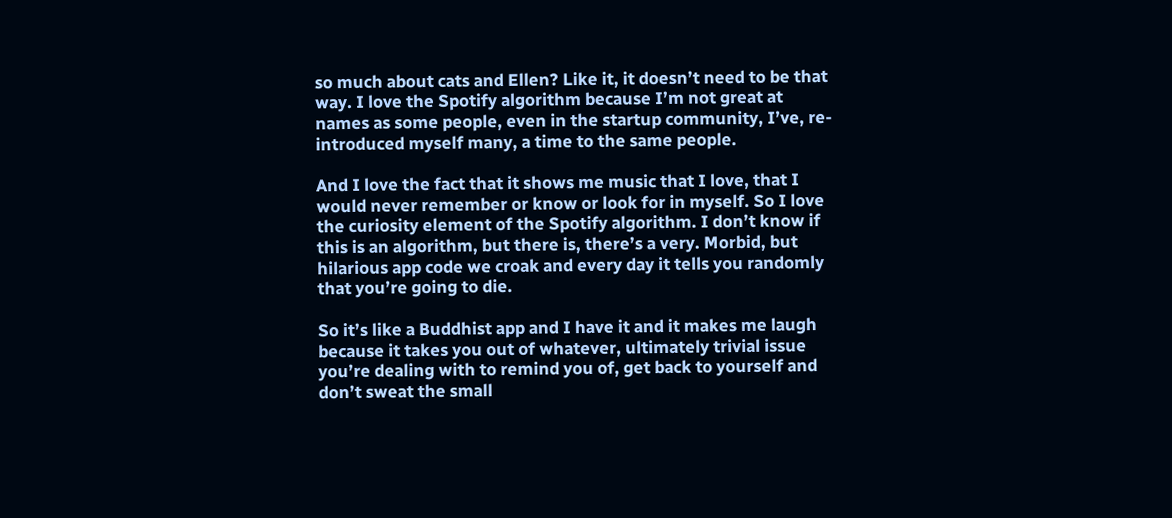so much about cats and Ellen? Like it, it doesn’t need to be that way. I love the Spotify algorithm because I’m not great at names as some people, even in the startup community, I’ve, re-introduced myself many, a time to the same people.

And I love the fact that it shows me music that I love, that I would never remember or know or look for in myself. So I love the curiosity element of the Spotify algorithm. I don’t know if this is an algorithm, but there is, there’s a very. Morbid, but hilarious app code we croak and every day it tells you randomly that you’re going to die.

So it’s like a Buddhist app and I have it and it makes me laugh because it takes you out of whatever, ultimately trivial issue you’re dealing with to remind you of, get back to yourself and don’t sweat the small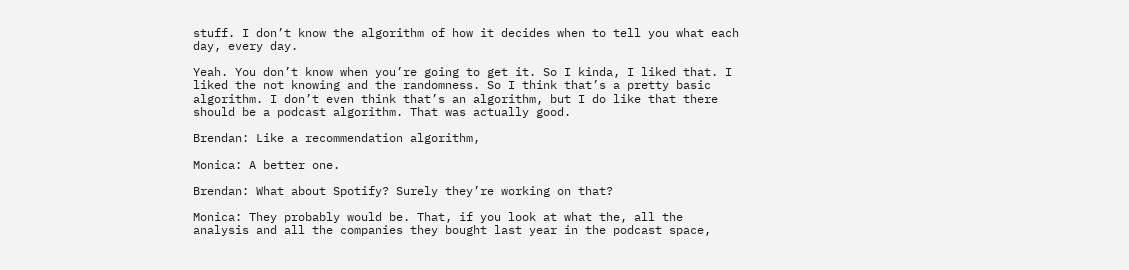stuff. I don’t know the algorithm of how it decides when to tell you what each day, every day.

Yeah. You don’t know when you’re going to get it. So I kinda, I liked that. I liked the not knowing and the randomness. So I think that’s a pretty basic algorithm. I don’t even think that’s an algorithm, but I do like that there should be a podcast algorithm. That was actually good.

Brendan: Like a recommendation algorithm,

Monica: A better one.

Brendan: What about Spotify? Surely they’re working on that?

Monica: They probably would be. That, if you look at what the, all the analysis and all the companies they bought last year in the podcast space,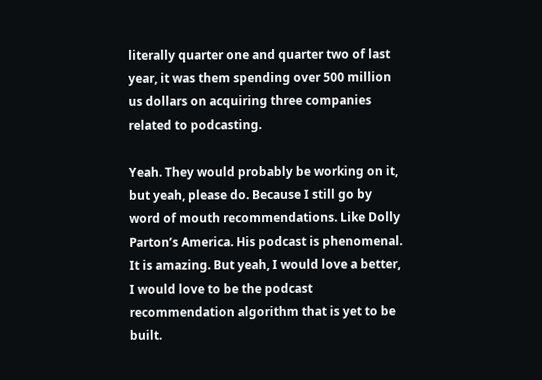literally quarter one and quarter two of last year, it was them spending over 500 million us dollars on acquiring three companies related to podcasting.

Yeah. They would probably be working on it, but yeah, please do. Because I still go by word of mouth recommendations. Like Dolly Parton’s America. His podcast is phenomenal. It is amazing. But yeah, I would love a better, I would love to be the podcast recommendation algorithm that is yet to be built.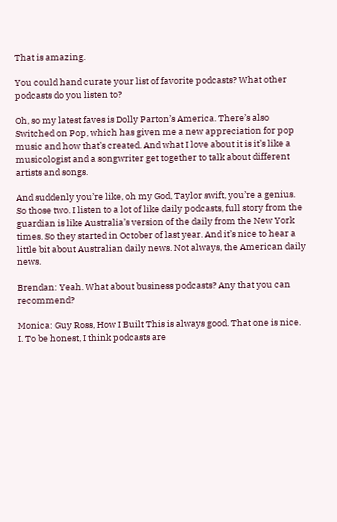That is amazing.

You could hand curate your list of favorite podcasts? What other podcasts do you listen to?

Oh, so my latest faves is Dolly Parton’s America. There’s also Switched on Pop, which has given me a new appreciation for pop music and how that’s created. And what I love about it is it’s like a musicologist and a songwriter get together to talk about different artists and songs.

And suddenly you’re like, oh my God, Taylor swift, you’re a genius. So those two. I listen to a lot of like daily podcasts, full story from the guardian is like Australia’s version of the daily from the New York times. So they started in October of last year. And it’s nice to hear a little bit about Australian daily news. Not always, the American daily news.

Brendan: Yeah. What about business podcasts? Any that you can recommend?

Monica: Guy Ross, How I Built This is always good. That one is nice. I. To be honest, I think podcasts are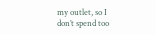my outlet, so I don’t spend too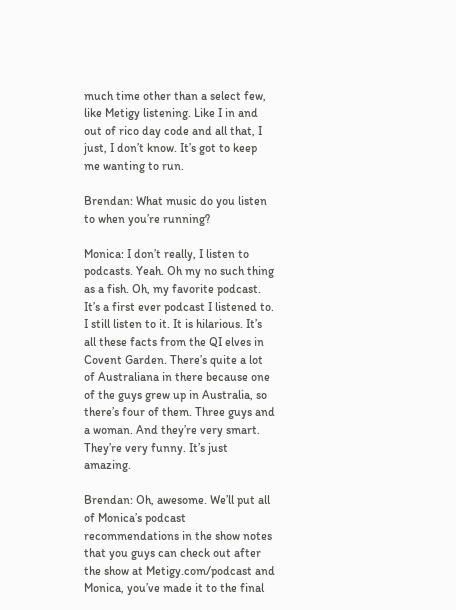much time other than a select few, like Metigy listening. Like I in and out of rico day code and all that, I just, I don’t know. It’s got to keep me wanting to run.

Brendan: What music do you listen to when you’re running?

Monica: I don’t really, I listen to podcasts. Yeah. Oh my no such thing as a fish. Oh, my favorite podcast. It’s a first ever podcast I listened to. I still listen to it. It is hilarious. It’s all these facts from the QI elves in Covent Garden. There’s quite a lot of Australiana in there because one of the guys grew up in Australia, so there’s four of them. Three guys and a woman. And they’re very smart. They’re very funny. It’s just amazing.

Brendan: Oh, awesome. We’ll put all of Monica’s podcast recommendations in the show notes that you guys can check out after the show at Metigy.com/podcast and Monica, you’ve made it to the final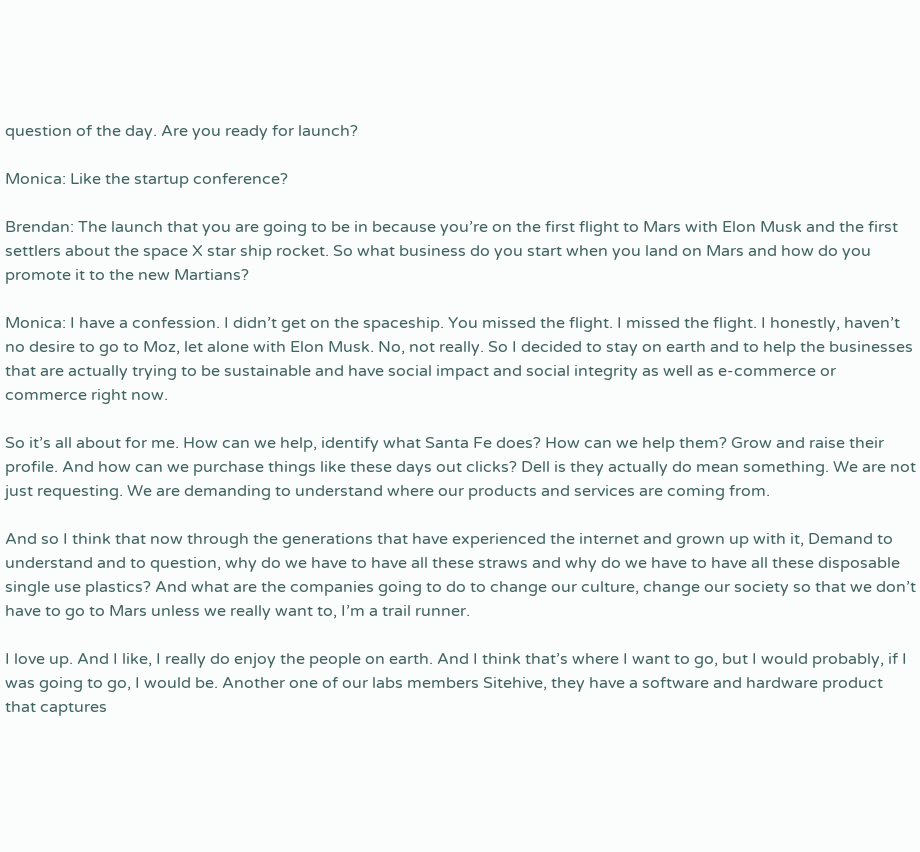question of the day. Are you ready for launch?

Monica: Like the startup conference?

Brendan: The launch that you are going to be in because you’re on the first flight to Mars with Elon Musk and the first settlers about the space X star ship rocket. So what business do you start when you land on Mars and how do you promote it to the new Martians?

Monica: I have a confession. I didn’t get on the spaceship. You missed the flight. I missed the flight. I honestly, haven’t no desire to go to Moz, let alone with Elon Musk. No, not really. So I decided to stay on earth and to help the businesses that are actually trying to be sustainable and have social impact and social integrity as well as e-commerce or commerce right now.

So it’s all about for me. How can we help, identify what Santa Fe does? How can we help them? Grow and raise their profile. And how can we purchase things like these days out clicks? Dell is they actually do mean something. We are not just requesting. We are demanding to understand where our products and services are coming from.

And so I think that now through the generations that have experienced the internet and grown up with it, Demand to understand and to question, why do we have to have all these straws and why do we have to have all these disposable single use plastics? And what are the companies going to do to change our culture, change our society so that we don’t have to go to Mars unless we really want to, I’m a trail runner.

I love up. And I like, I really do enjoy the people on earth. And I think that’s where I want to go, but I would probably, if I was going to go, I would be. Another one of our labs members Sitehive, they have a software and hardware product that captures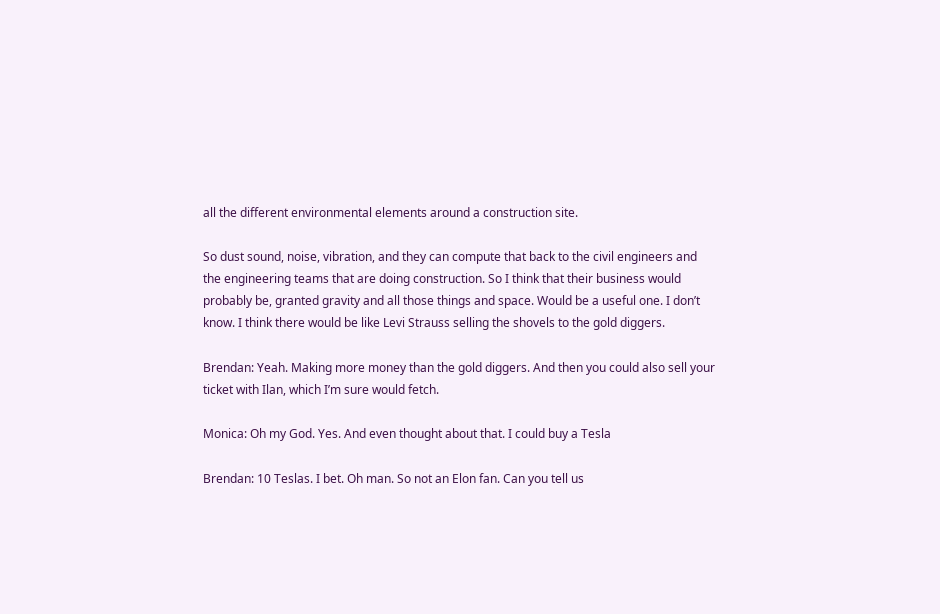all the different environmental elements around a construction site.

So dust sound, noise, vibration, and they can compute that back to the civil engineers and the engineering teams that are doing construction. So I think that their business would probably be, granted gravity and all those things and space. Would be a useful one. I don’t know. I think there would be like Levi Strauss selling the shovels to the gold diggers.

Brendan: Yeah. Making more money than the gold diggers. And then you could also sell your ticket with Ilan, which I’m sure would fetch.

Monica: Oh my God. Yes. And even thought about that. I could buy a Tesla

Brendan: 10 Teslas. I bet. Oh man. So not an Elon fan. Can you tell us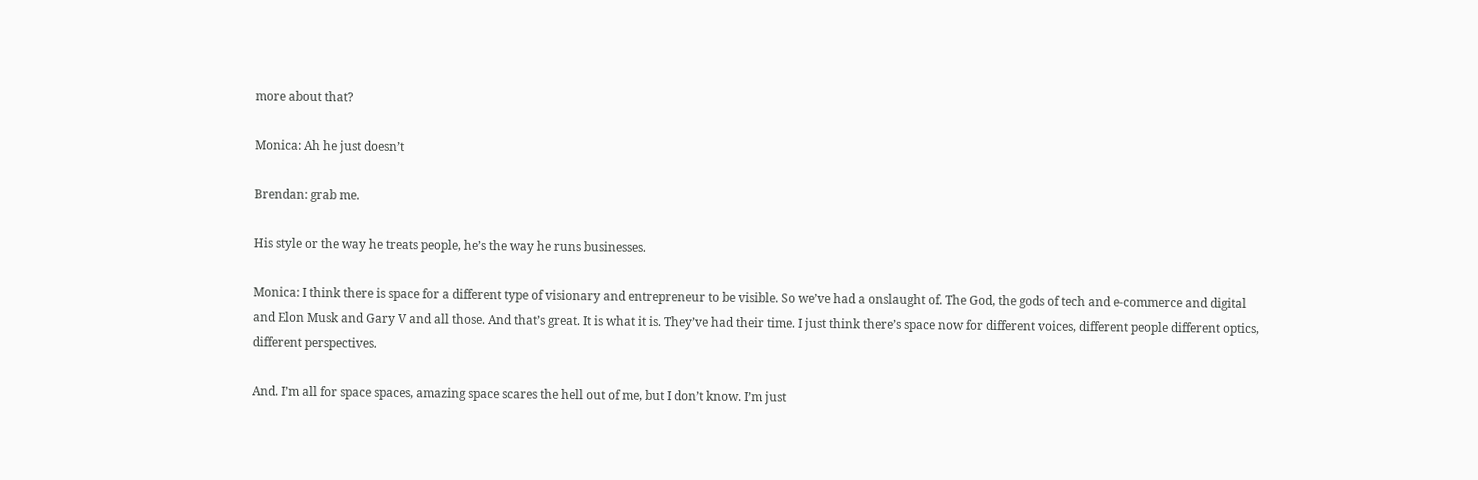more about that?

Monica: Ah he just doesn’t

Brendan: grab me.

His style or the way he treats people, he’s the way he runs businesses.

Monica: I think there is space for a different type of visionary and entrepreneur to be visible. So we’ve had a onslaught of. The God, the gods of tech and e-commerce and digital and Elon Musk and Gary V and all those. And that’s great. It is what it is. They’ve had their time. I just think there’s space now for different voices, different people different optics, different perspectives.

And. I’m all for space spaces, amazing space scares the hell out of me, but I don’t know. I’m just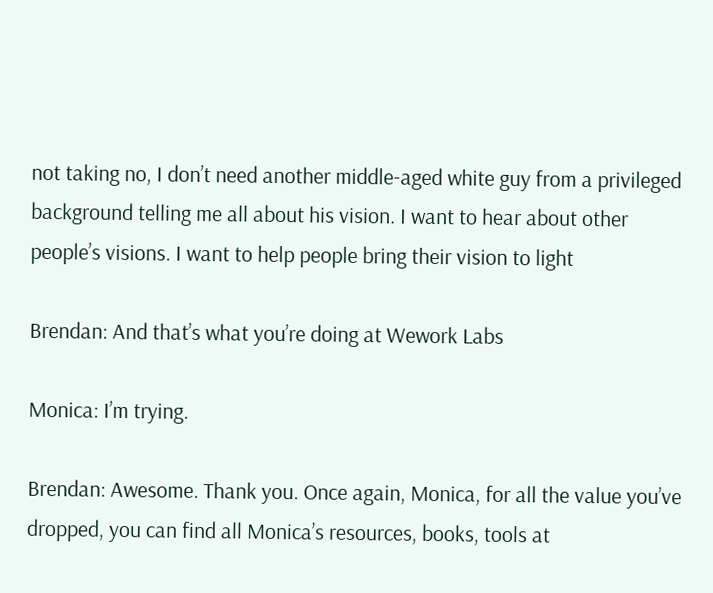not taking no, I don’t need another middle-aged white guy from a privileged background telling me all about his vision. I want to hear about other people’s visions. I want to help people bring their vision to light

Brendan: And that’s what you’re doing at Wework Labs

Monica: I’m trying.

Brendan: Awesome. Thank you. Once again, Monica, for all the value you’ve dropped, you can find all Monica’s resources, books, tools at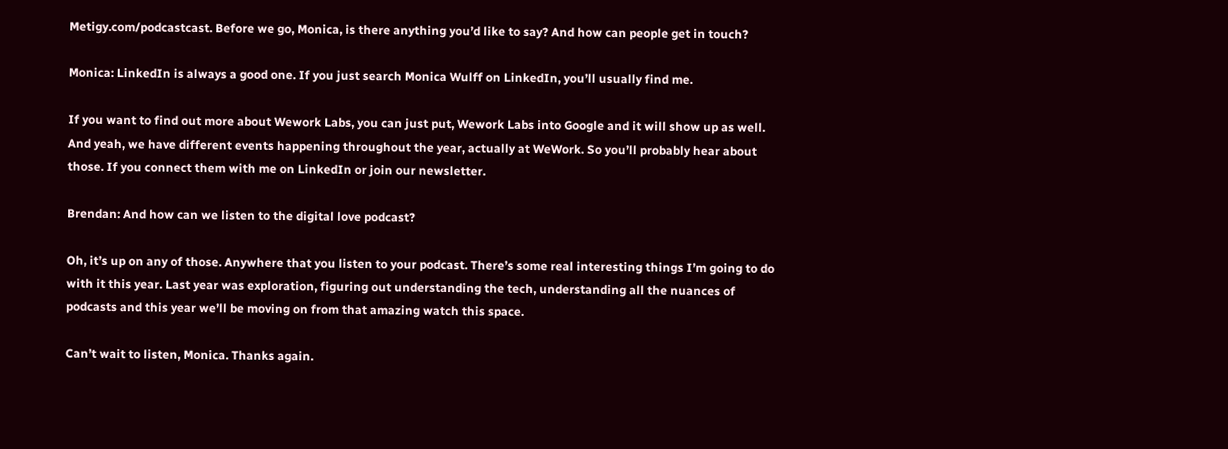Metigy.com/podcastcast. Before we go, Monica, is there anything you’d like to say? And how can people get in touch?

Monica: LinkedIn is always a good one. If you just search Monica Wulff on LinkedIn, you’ll usually find me.

If you want to find out more about Wework Labs, you can just put, Wework Labs into Google and it will show up as well. And yeah, we have different events happening throughout the year, actually at WeWork. So you’ll probably hear about those. If you connect them with me on LinkedIn or join our newsletter.

Brendan: And how can we listen to the digital love podcast?

Oh, it’s up on any of those. Anywhere that you listen to your podcast. There’s some real interesting things I’m going to do with it this year. Last year was exploration, figuring out understanding the tech, understanding all the nuances of podcasts and this year we’ll be moving on from that amazing watch this space.

Can’t wait to listen, Monica. Thanks again.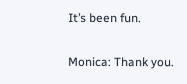It’s been fun.

Monica: Thank you.